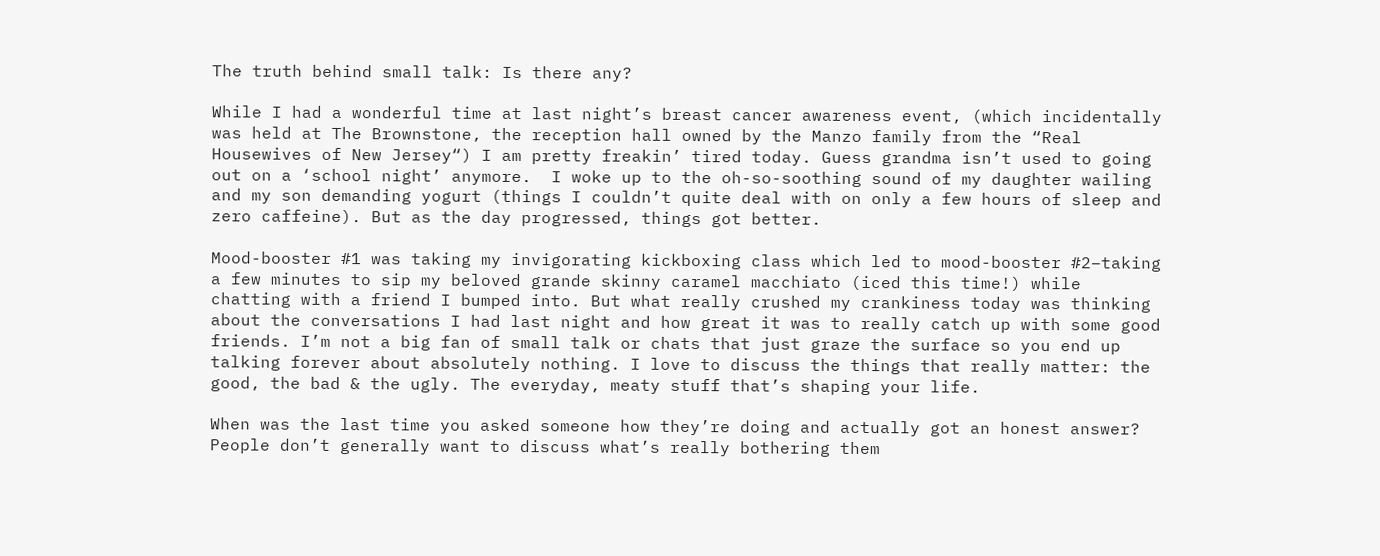The truth behind small talk: Is there any?

While I had a wonderful time at last night’s breast cancer awareness event, (which incidentally was held at The Brownstone, the reception hall owned by the Manzo family from the “Real Housewives of New Jersey“) I am pretty freakin’ tired today. Guess grandma isn’t used to going out on a ‘school night’ anymore.  I woke up to the oh-so-soothing sound of my daughter wailing and my son demanding yogurt (things I couldn’t quite deal with on only a few hours of sleep and zero caffeine). But as the day progressed, things got better.

Mood-booster #1 was taking my invigorating kickboxing class which led to mood-booster #2–taking a few minutes to sip my beloved grande skinny caramel macchiato (iced this time!) while chatting with a friend I bumped into. But what really crushed my crankiness today was thinking about the conversations I had last night and how great it was to really catch up with some good friends. I’m not a big fan of small talk or chats that just graze the surface so you end up talking forever about absolutely nothing. I love to discuss the things that really matter: the good, the bad & the ugly. The everyday, meaty stuff that’s shaping your life.

When was the last time you asked someone how they’re doing and actually got an honest answer? People don’t generally want to discuss what’s really bothering them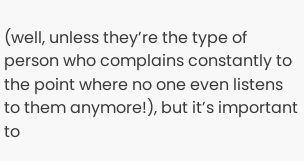(well, unless they’re the type of person who complains constantly to the point where no one even listens to them anymore!), but it’s important to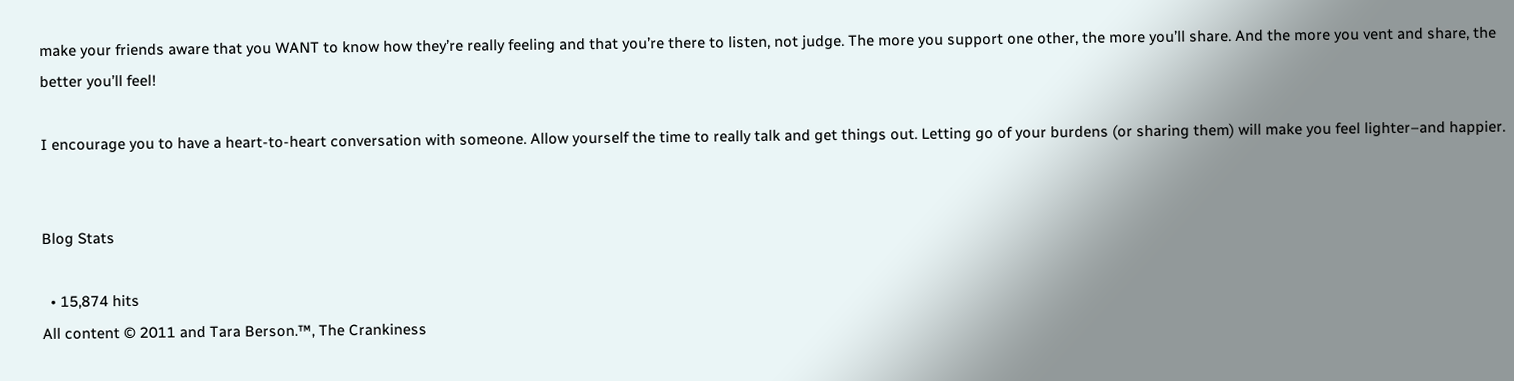make your friends aware that you WANT to know how they’re really feeling and that you’re there to listen, not judge. The more you support one other, the more you’ll share. And the more you vent and share, the better you’ll feel!

I encourage you to have a heart-to-heart conversation with someone. Allow yourself the time to really talk and get things out. Letting go of your burdens (or sharing them) will make you feel lighter–and happier.


Blog Stats

  • 15,874 hits
All content © 2011 and Tara Berson.™, The Crankiness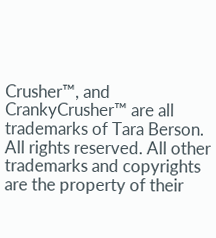Crusher™, and CrankyCrusher™ are all trademarks of Tara Berson. All rights reserved. All other trademarks and copyrights are the property of their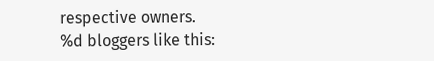respective owners.
%d bloggers like this: